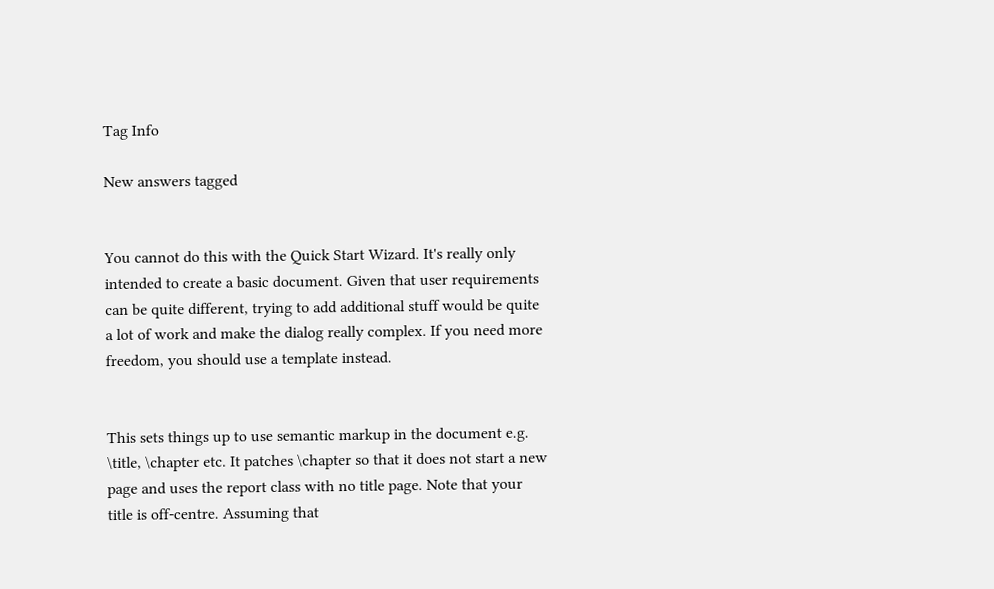Tag Info

New answers tagged


You cannot do this with the Quick Start Wizard. It's really only intended to create a basic document. Given that user requirements can be quite different, trying to add additional stuff would be quite a lot of work and make the dialog really complex. If you need more freedom, you should use a template instead.


This sets things up to use semantic markup in the document e.g. \title, \chapter etc. It patches \chapter so that it does not start a new page and uses the report class with no title page. Note that your title is off-centre. Assuming that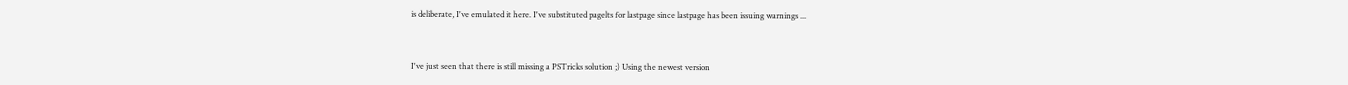is deliberate, I've emulated it here. I've substituted pagelts for lastpage since lastpage has been issuing warnings ...


I've just seen that there is still missing a PSTricks solution ;) Using the newest version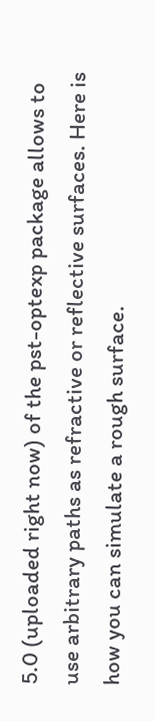5.0 (uploaded right now) of the pst-optexp package allows to use arbitrary paths as refractive or reflective surfaces. Here is how you can simulate a rough surface.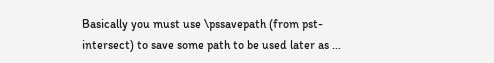Basically you must use \pssavepath (from pst-intersect) to save some path to be used later as ...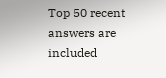Top 50 recent answers are included